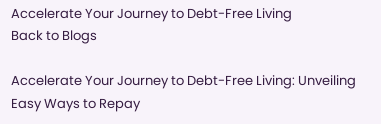Accelerate Your Journey to Debt-Free Living
Back to Blogs

Accelerate Your Journey to Debt-Free Living: Unveiling Easy Ways to Repay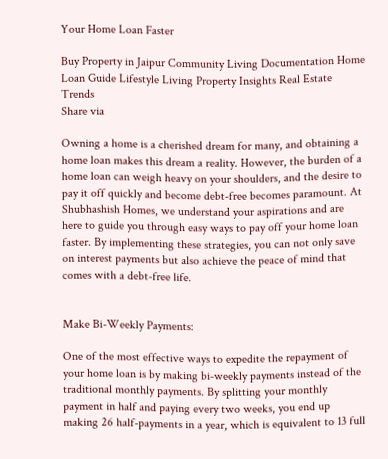Your Home Loan Faster

Buy Property in Jaipur Community Living Documentation Home Loan Guide Lifestyle Living Property Insights Real Estate Trends
Share via

Owning a home is a cherished dream for many, and obtaining a home loan makes this dream a reality. However, the burden of a home loan can weigh heavy on your shoulders, and the desire to pay it off quickly and become debt-free becomes paramount. At Shubhashish Homes, we understand your aspirations and are here to guide you through easy ways to pay off your home loan faster. By implementing these strategies, you can not only save on interest payments but also achieve the peace of mind that comes with a debt-free life.


Make Bi-Weekly Payments:

One of the most effective ways to expedite the repayment of your home loan is by making bi-weekly payments instead of the traditional monthly payments. By splitting your monthly payment in half and paying every two weeks, you end up making 26 half-payments in a year, which is equivalent to 13 full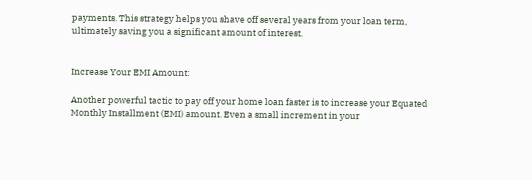payments. This strategy helps you shave off several years from your loan term, ultimately saving you a significant amount of interest.


Increase Your EMI Amount:

Another powerful tactic to pay off your home loan faster is to increase your Equated Monthly Installment (EMI) amount. Even a small increment in your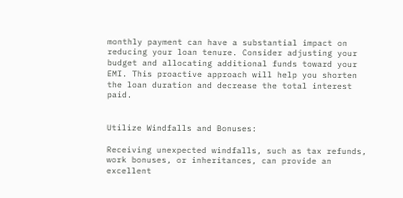monthly payment can have a substantial impact on reducing your loan tenure. Consider adjusting your budget and allocating additional funds toward your EMI. This proactive approach will help you shorten the loan duration and decrease the total interest paid.


Utilize Windfalls and Bonuses:

Receiving unexpected windfalls, such as tax refunds, work bonuses, or inheritances, can provide an excellent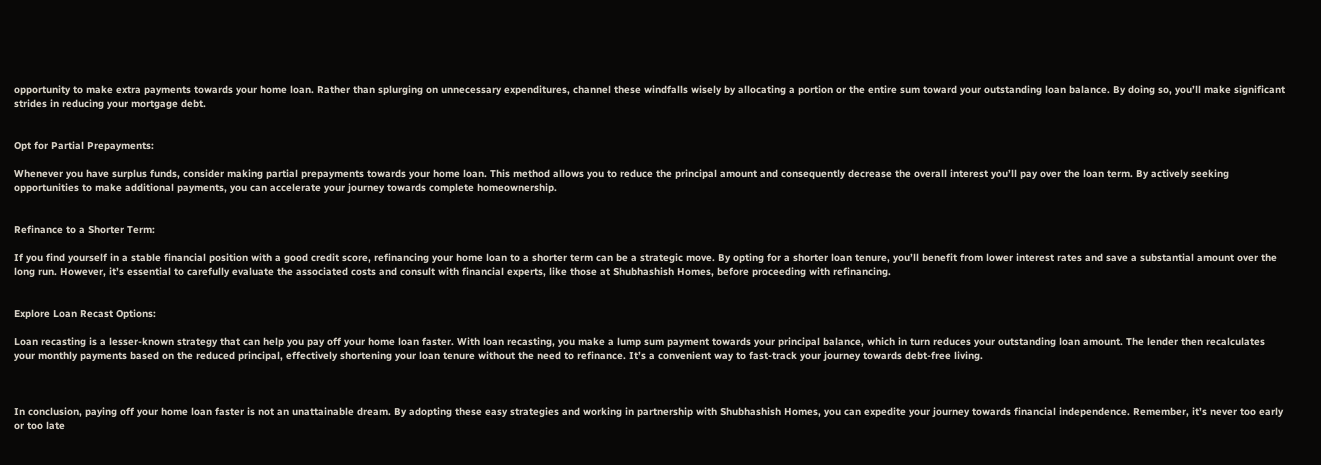opportunity to make extra payments towards your home loan. Rather than splurging on unnecessary expenditures, channel these windfalls wisely by allocating a portion or the entire sum toward your outstanding loan balance. By doing so, you’ll make significant strides in reducing your mortgage debt.


Opt for Partial Prepayments:

Whenever you have surplus funds, consider making partial prepayments towards your home loan. This method allows you to reduce the principal amount and consequently decrease the overall interest you’ll pay over the loan term. By actively seeking opportunities to make additional payments, you can accelerate your journey towards complete homeownership.


Refinance to a Shorter Term:

If you find yourself in a stable financial position with a good credit score, refinancing your home loan to a shorter term can be a strategic move. By opting for a shorter loan tenure, you’ll benefit from lower interest rates and save a substantial amount over the long run. However, it’s essential to carefully evaluate the associated costs and consult with financial experts, like those at Shubhashish Homes, before proceeding with refinancing.


Explore Loan Recast Options:

Loan recasting is a lesser-known strategy that can help you pay off your home loan faster. With loan recasting, you make a lump sum payment towards your principal balance, which in turn reduces your outstanding loan amount. The lender then recalculates your monthly payments based on the reduced principal, effectively shortening your loan tenure without the need to refinance. It’s a convenient way to fast-track your journey towards debt-free living.



In conclusion, paying off your home loan faster is not an unattainable dream. By adopting these easy strategies and working in partnership with Shubhashish Homes, you can expedite your journey towards financial independence. Remember, it’s never too early or too late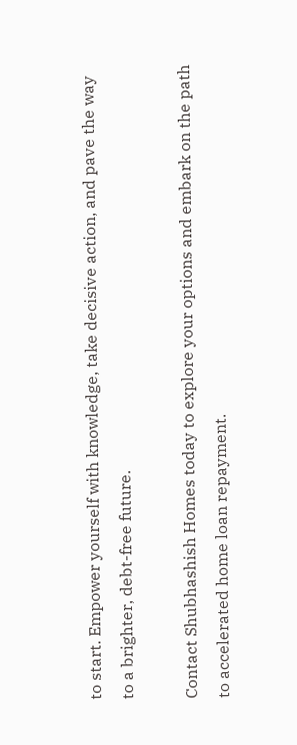to start. Empower yourself with knowledge, take decisive action, and pave the way to a brighter, debt-free future.

Contact Shubhashish Homes today to explore your options and embark on the path to accelerated home loan repayment.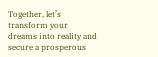Together, let’s transform your dreams into reality and secure a prosperous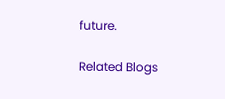future.

Related Blogs